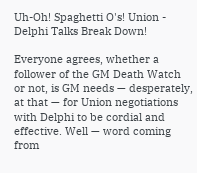Uh-Oh! Spaghetti O's! Union - Delphi Talks Break Down!

Everyone agrees, whether a follower of the GM Death Watch or not, is GM needs — desperately, at that — for Union negotiations with Delphi to be cordial and effective. Well — word coming from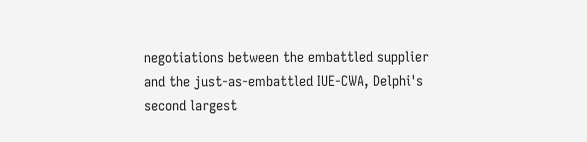negotiations between the embattled supplier and the just-as-embattled IUE-CWA, Delphi's second largest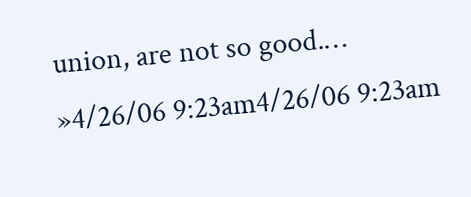union, are not so good.… »4/26/06 9:23am4/26/06 9:23am